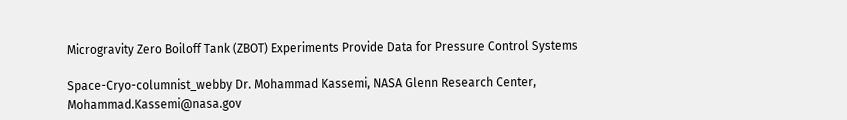Microgravity Zero Boiloff Tank (ZBOT) Experiments Provide Data for Pressure Control Systems

Space-Cryo-columnist_webby Dr. Mohammad Kassemi, NASA Glenn Research Center, Mohammad.Kassemi@nasa.gov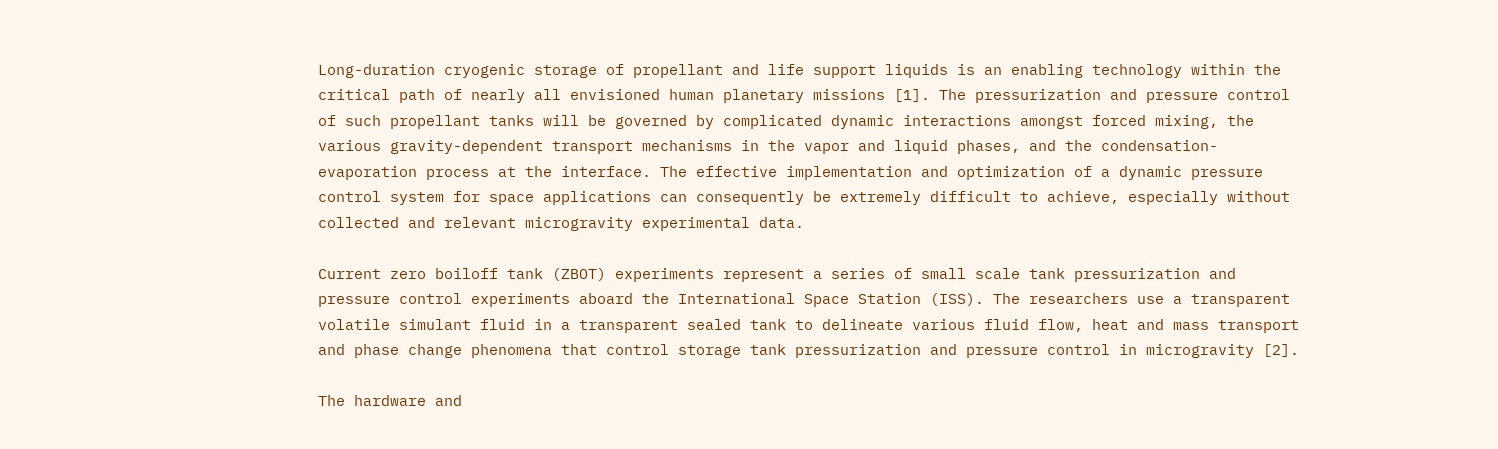Long-duration cryogenic storage of propellant and life support liquids is an enabling technology within the critical path of nearly all envisioned human planetary missions [1]. The pressurization and pressure control of such propellant tanks will be governed by complicated dynamic interactions amongst forced mixing, the various gravity-dependent transport mechanisms in the vapor and liquid phases, and the condensation-evaporation process at the interface. The effective implementation and optimization of a dynamic pressure control system for space applications can consequently be extremely difficult to achieve, especially without collected and relevant microgravity experimental data.

Current zero boiloff tank (ZBOT) experiments represent a series of small scale tank pressurization and pressure control experiments aboard the International Space Station (ISS). The researchers use a transparent volatile simulant fluid in a transparent sealed tank to delineate various fluid flow, heat and mass transport and phase change phenomena that control storage tank pressurization and pressure control in microgravity [2].

The hardware and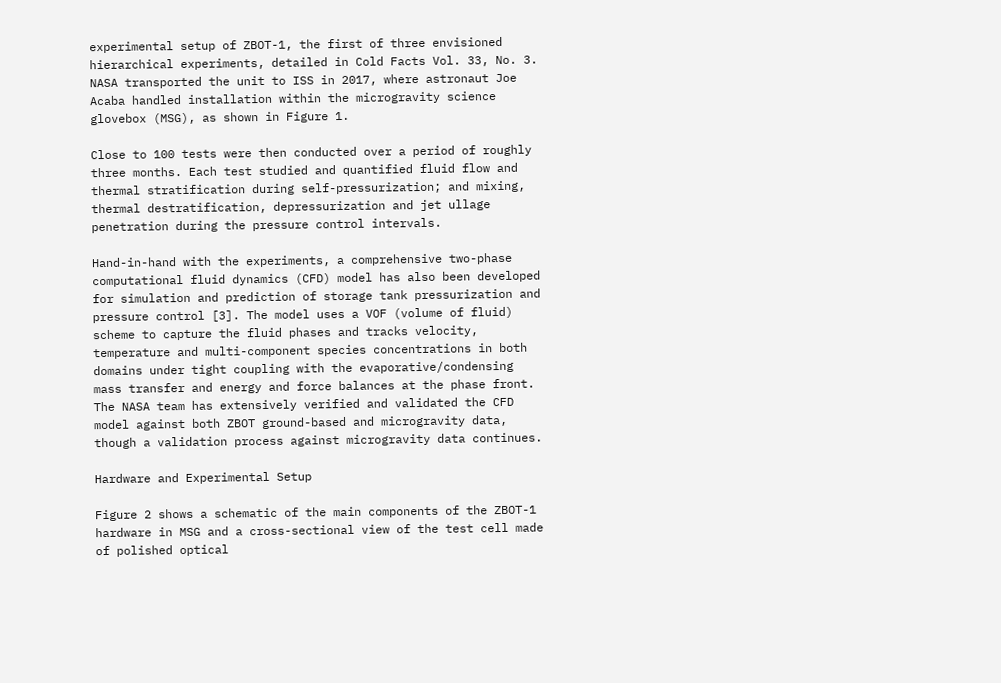experimental setup of ZBOT-1, the first of three envisioned hierarchical experiments, detailed in Cold Facts Vol. 33, No. 3. NASA transported the unit to ISS in 2017, where astronaut Joe Acaba handled installation within the microgravity science glovebox (MSG), as shown in Figure 1.

Close to 100 tests were then conducted over a period of roughly three months. Each test studied and quantified fluid flow and thermal stratification during self-pressurization; and mixing, thermal destratification, depressurization and jet ullage penetration during the pressure control intervals.

Hand-in-hand with the experiments, a comprehensive two-phase computational fluid dynamics (CFD) model has also been developed for simulation and prediction of storage tank pressurization and pressure control [3]. The model uses a VOF (volume of fluid) scheme to capture the fluid phases and tracks velocity, temperature and multi-component species concentrations in both domains under tight coupling with the evaporative/condensing mass transfer and energy and force balances at the phase front. The NASA team has extensively verified and validated the CFD model against both ZBOT ground-based and microgravity data, though a validation process against microgravity data continues.

Hardware and Experimental Setup

Figure 2 shows a schematic of the main components of the ZBOT-1 hardware in MSG and a cross-sectional view of the test cell made of polished optical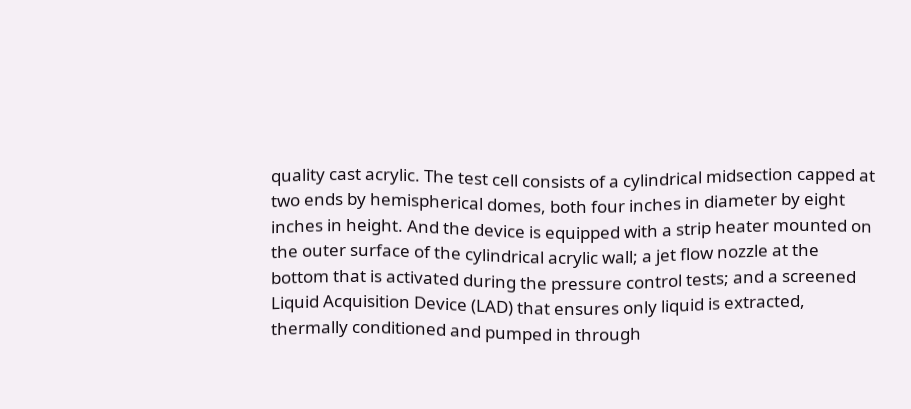quality cast acrylic. The test cell consists of a cylindrical midsection capped at two ends by hemispherical domes, both four inches in diameter by eight inches in height. And the device is equipped with a strip heater mounted on the outer surface of the cylindrical acrylic wall; a jet flow nozzle at the bottom that is activated during the pressure control tests; and a screened Liquid Acquisition Device (LAD) that ensures only liquid is extracted, thermally conditioned and pumped in through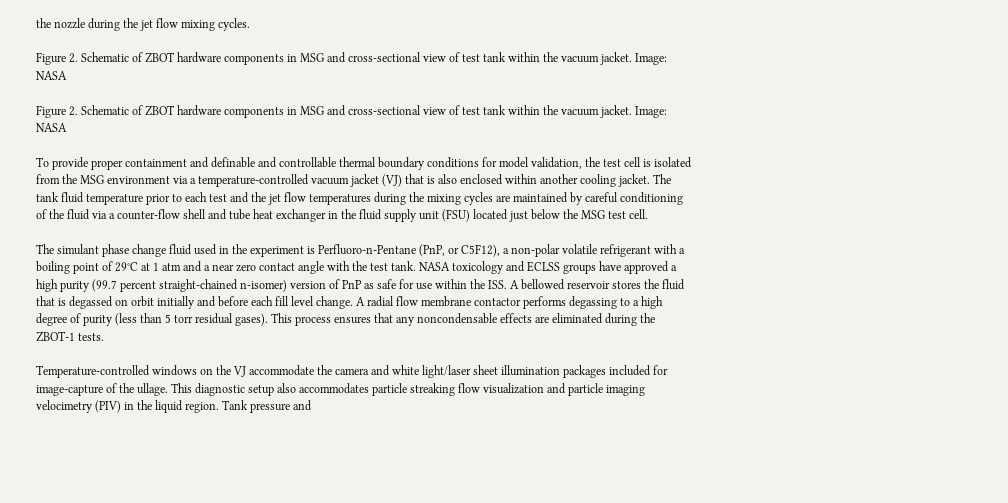the nozzle during the jet flow mixing cycles.

Figure 2. Schematic of ZBOT hardware components in MSG and cross-sectional view of test tank within the vacuum jacket. Image: NASA

Figure 2. Schematic of ZBOT hardware components in MSG and cross-sectional view of test tank within the vacuum jacket. Image: NASA

To provide proper containment and definable and controllable thermal boundary conditions for model validation, the test cell is isolated from the MSG environment via a temperature-controlled vacuum jacket (VJ) that is also enclosed within another cooling jacket. The tank fluid temperature prior to each test and the jet flow temperatures during the mixing cycles are maintained by careful conditioning of the fluid via a counter-flow shell and tube heat exchanger in the fluid supply unit (FSU) located just below the MSG test cell.

The simulant phase change fluid used in the experiment is Perfluoro-n-Pentane (PnP, or C5F12), a non-polar volatile refrigerant with a boiling point of 29°C at 1 atm and a near zero contact angle with the test tank. NASA toxicology and ECLSS groups have approved a high purity (99.7 percent straight-chained n-isomer) version of PnP as safe for use within the ISS. A bellowed reservoir stores the fluid that is degassed on orbit initially and before each fill level change. A radial flow membrane contactor performs degassing to a high degree of purity (less than 5 torr residual gases). This process ensures that any noncondensable effects are eliminated during the ZBOT-1 tests.

Temperature-controlled windows on the VJ accommodate the camera and white light/laser sheet illumination packages included for image-capture of the ullage. This diagnostic setup also accommodates particle streaking flow visualization and particle imaging velocimetry (PIV) in the liquid region. Tank pressure and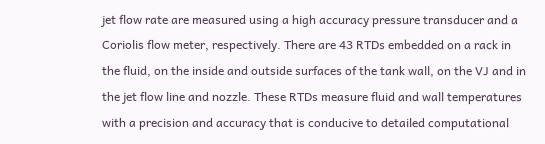jet flow rate are measured using a high accuracy pressure transducer and a Coriolis flow meter, respectively. There are 43 RTDs embedded on a rack in the fluid, on the inside and outside surfaces of the tank wall, on the VJ and in the jet flow line and nozzle. These RTDs measure fluid and wall temperatures with a precision and accuracy that is conducive to detailed computational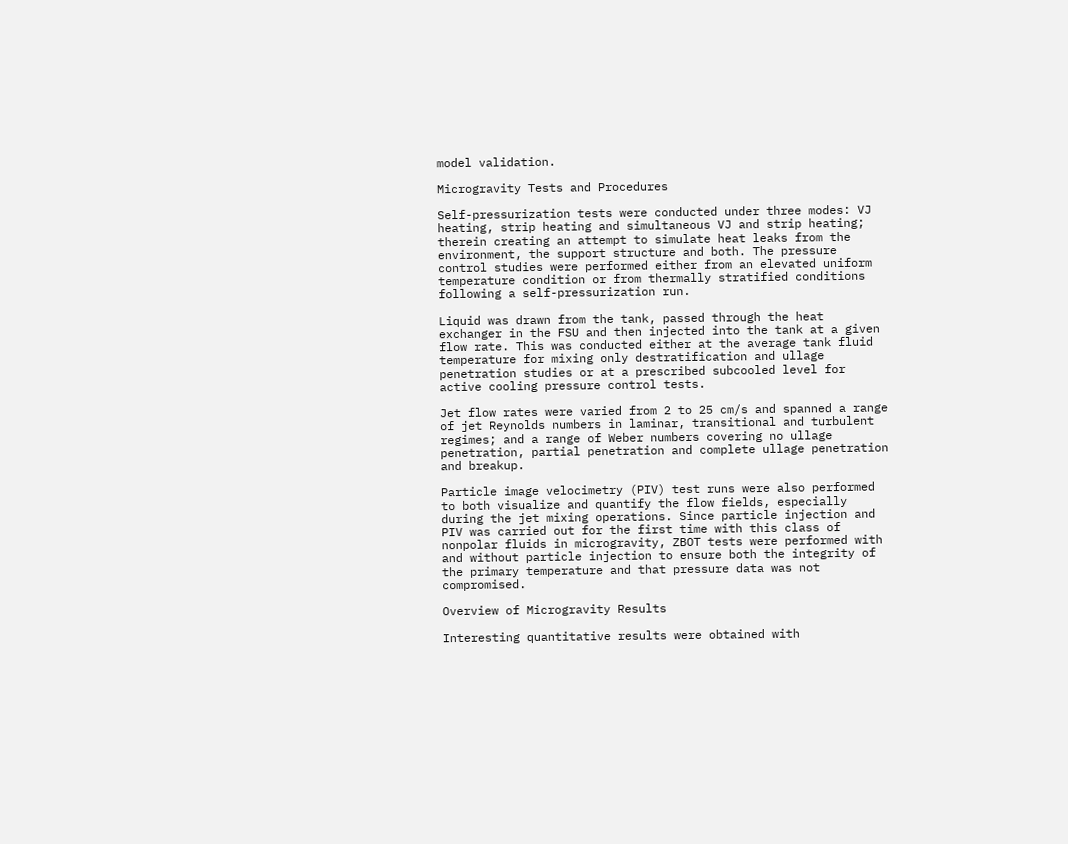model validation.

Microgravity Tests and Procedures

Self-pressurization tests were conducted under three modes: VJ heating, strip heating and simultaneous VJ and strip heating; therein creating an attempt to simulate heat leaks from the environment, the support structure and both. The pressure control studies were performed either from an elevated uniform temperature condition or from thermally stratified conditions following a self-pressurization run.

Liquid was drawn from the tank, passed through the heat exchanger in the FSU and then injected into the tank at a given flow rate. This was conducted either at the average tank fluid temperature for mixing only destratification and ullage penetration studies or at a prescribed subcooled level for active cooling pressure control tests.

Jet flow rates were varied from 2 to 25 cm/s and spanned a range of jet Reynolds numbers in laminar, transitional and turbulent regimes; and a range of Weber numbers covering no ullage penetration, partial penetration and complete ullage penetration and breakup.

Particle image velocimetry (PIV) test runs were also performed to both visualize and quantify the flow fields, especially during the jet mixing operations. Since particle injection and PIV was carried out for the first time with this class of nonpolar fluids in microgravity, ZBOT tests were performed with and without particle injection to ensure both the integrity of the primary temperature and that pressure data was not compromised.

Overview of Microgravity Results

Interesting quantitative results were obtained with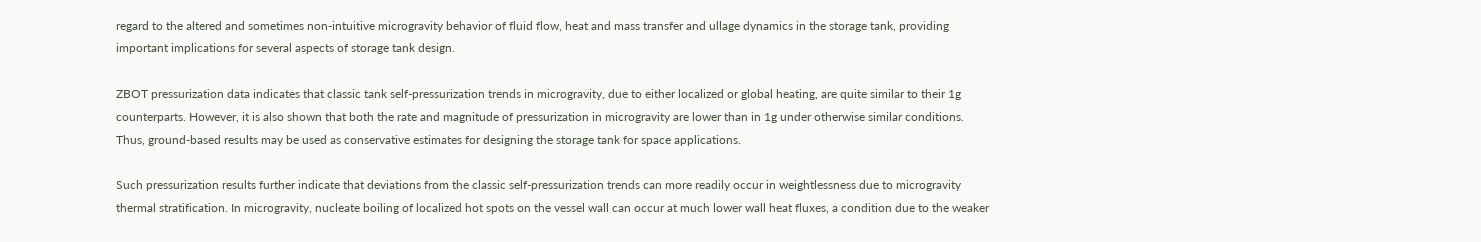regard to the altered and sometimes non-intuitive microgravity behavior of fluid flow, heat and mass transfer and ullage dynamics in the storage tank, providing important implications for several aspects of storage tank design.

ZBOT pressurization data indicates that classic tank self-pressurization trends in microgravity, due to either localized or global heating, are quite similar to their 1g counterparts. However, it is also shown that both the rate and magnitude of pressurization in microgravity are lower than in 1g under otherwise similar conditions. Thus, ground-based results may be used as conservative estimates for designing the storage tank for space applications.

Such pressurization results further indicate that deviations from the classic self-pressurization trends can more readily occur in weightlessness due to microgravity thermal stratification. In microgravity, nucleate boiling of localized hot spots on the vessel wall can occur at much lower wall heat fluxes, a condition due to the weaker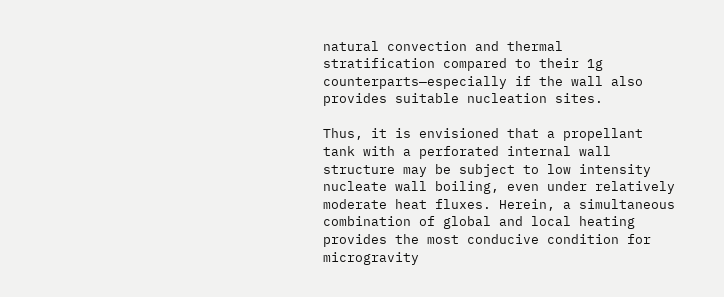natural convection and thermal stratification compared to their 1g counterparts—especially if the wall also provides suitable nucleation sites.

Thus, it is envisioned that a propellant tank with a perforated internal wall structure may be subject to low intensity nucleate wall boiling, even under relatively moderate heat fluxes. Herein, a simultaneous combination of global and local heating provides the most conducive condition for microgravity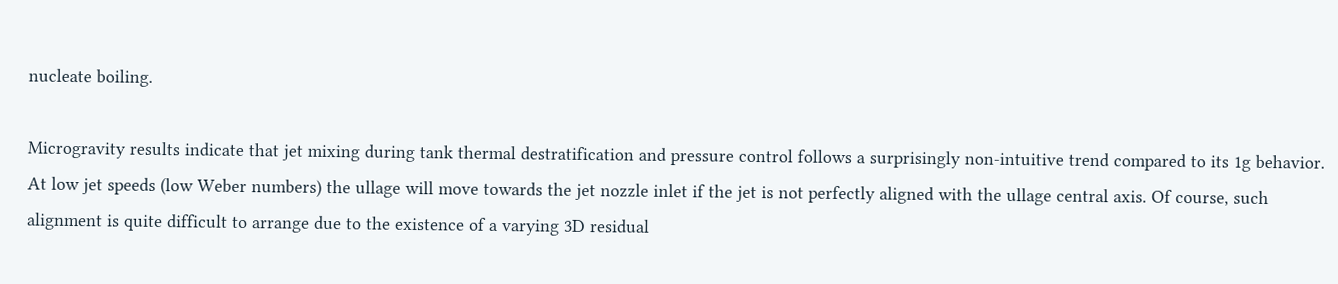nucleate boiling.

Microgravity results indicate that jet mixing during tank thermal destratification and pressure control follows a surprisingly non-intuitive trend compared to its 1g behavior. At low jet speeds (low Weber numbers) the ullage will move towards the jet nozzle inlet if the jet is not perfectly aligned with the ullage central axis. Of course, such alignment is quite difficult to arrange due to the existence of a varying 3D residual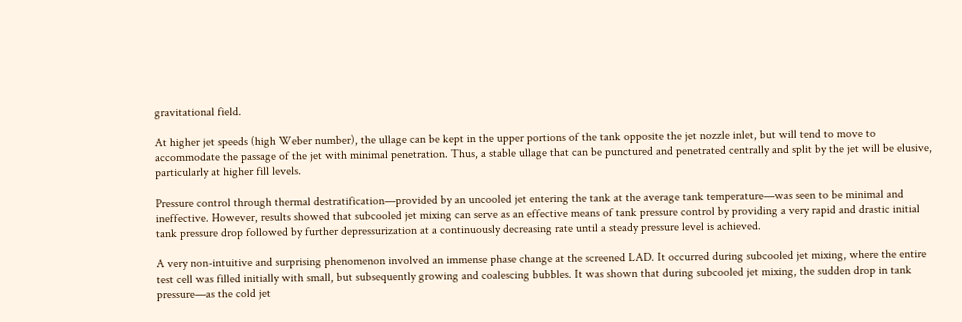gravitational field.

At higher jet speeds (high Weber number), the ullage can be kept in the upper portions of the tank opposite the jet nozzle inlet, but will tend to move to accommodate the passage of the jet with minimal penetration. Thus, a stable ullage that can be punctured and penetrated centrally and split by the jet will be elusive, particularly at higher fill levels.

Pressure control through thermal destratification—provided by an uncooled jet entering the tank at the average tank temperature—was seen to be minimal and ineffective. However, results showed that subcooled jet mixing can serve as an effective means of tank pressure control by providing a very rapid and drastic initial tank pressure drop followed by further depressurization at a continuously decreasing rate until a steady pressure level is achieved.

A very non-intuitive and surprising phenomenon involved an immense phase change at the screened LAD. It occurred during subcooled jet mixing, where the entire test cell was filled initially with small, but subsequently growing and coalescing bubbles. It was shown that during subcooled jet mixing, the sudden drop in tank pressure—as the cold jet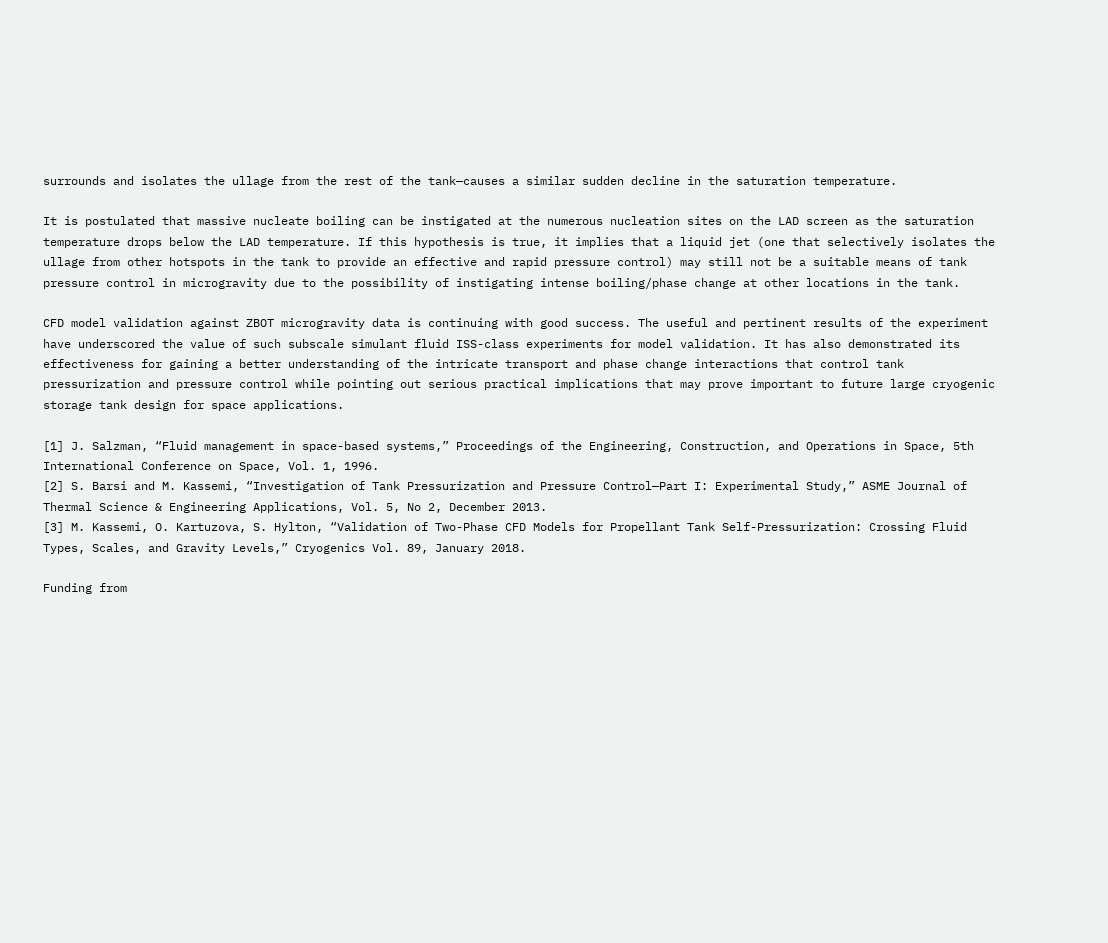surrounds and isolates the ullage from the rest of the tank—causes a similar sudden decline in the saturation temperature.

It is postulated that massive nucleate boiling can be instigated at the numerous nucleation sites on the LAD screen as the saturation temperature drops below the LAD temperature. If this hypothesis is true, it implies that a liquid jet (one that selectively isolates the ullage from other hotspots in the tank to provide an effective and rapid pressure control) may still not be a suitable means of tank pressure control in microgravity due to the possibility of instigating intense boiling/phase change at other locations in the tank.

CFD model validation against ZBOT microgravity data is continuing with good success. The useful and pertinent results of the experiment have underscored the value of such subscale simulant fluid ISS-class experiments for model validation. It has also demonstrated its effectiveness for gaining a better understanding of the intricate transport and phase change interactions that control tank pressurization and pressure control while pointing out serious practical implications that may prove important to future large cryogenic storage tank design for space applications.

[1] J. Salzman, “Fluid management in space-based systems,” Proceedings of the Engineering, Construction, and Operations in Space, 5th International Conference on Space, Vol. 1, 1996.
[2] S. Barsi and M. Kassemi, “Investigation of Tank Pressurization and Pressure Control—Part I: Experimental Study,” ASME Journal of Thermal Science & Engineering Applications, Vol. 5, No 2, December 2013.
[3] M. Kassemi, O. Kartuzova, S. Hylton, “Validation of Two-Phase CFD Models for Propellant Tank Self-Pressurization: Crossing Fluid Types, Scales, and Gravity Levels,” Cryogenics Vol. 89, January 2018.

Funding from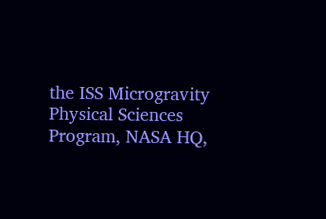the ISS Microgravity Physical Sciences Program, NASA HQ,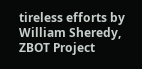tireless efforts by William Sheredy, ZBOT Project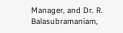Manager, and Dr. R. Balasubramaniam,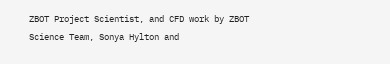ZBOT Project Scientist, and CFD work by ZBOT Science Team, Sonya Hylton and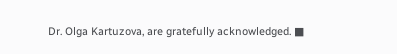Dr. Olga Kartuzova, are gratefully acknowledged. ■